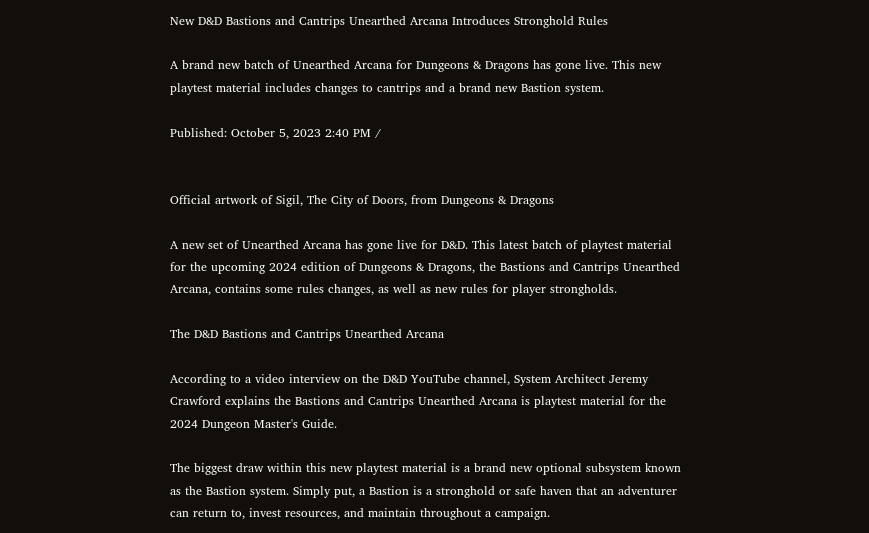New D&D Bastions and Cantrips Unearthed Arcana Introduces Stronghold Rules

A brand new batch of Unearthed Arcana for Dungeons & Dragons has gone live. This new playtest material includes changes to cantrips and a brand new Bastion system.

Published: October 5, 2023 2:40 PM /


Official artwork of Sigil, The City of Doors, from Dungeons & Dragons

A new set of Unearthed Arcana has gone live for D&D. This latest batch of playtest material for the upcoming 2024 edition of Dungeons & Dragons, the Bastions and Cantrips Unearthed Arcana, contains some rules changes, as well as new rules for player strongholds.

The D&D Bastions and Cantrips Unearthed Arcana

According to a video interview on the D&D YouTube channel, System Architect Jeremy Crawford explains the Bastions and Cantrips Unearthed Arcana is playtest material for the 2024 Dungeon Master's Guide.

The biggest draw within this new playtest material is a brand new optional subsystem known as the Bastion system. Simply put, a Bastion is a stronghold or safe haven that an adventurer can return to, invest resources, and maintain throughout a campaign.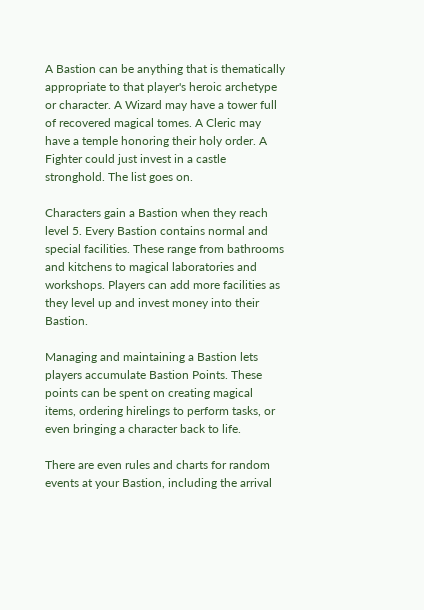A Bastion can be anything that is thematically appropriate to that player's heroic archetype or character. A Wizard may have a tower full of recovered magical tomes. A Cleric may have a temple honoring their holy order. A Fighter could just invest in a castle stronghold. The list goes on.

Characters gain a Bastion when they reach level 5. Every Bastion contains normal and special facilities. These range from bathrooms and kitchens to magical laboratories and workshops. Players can add more facilities as they level up and invest money into their Bastion.

Managing and maintaining a Bastion lets players accumulate Bastion Points. These points can be spent on creating magical items, ordering hirelings to perform tasks, or even bringing a character back to life.

There are even rules and charts for random events at your Bastion, including the arrival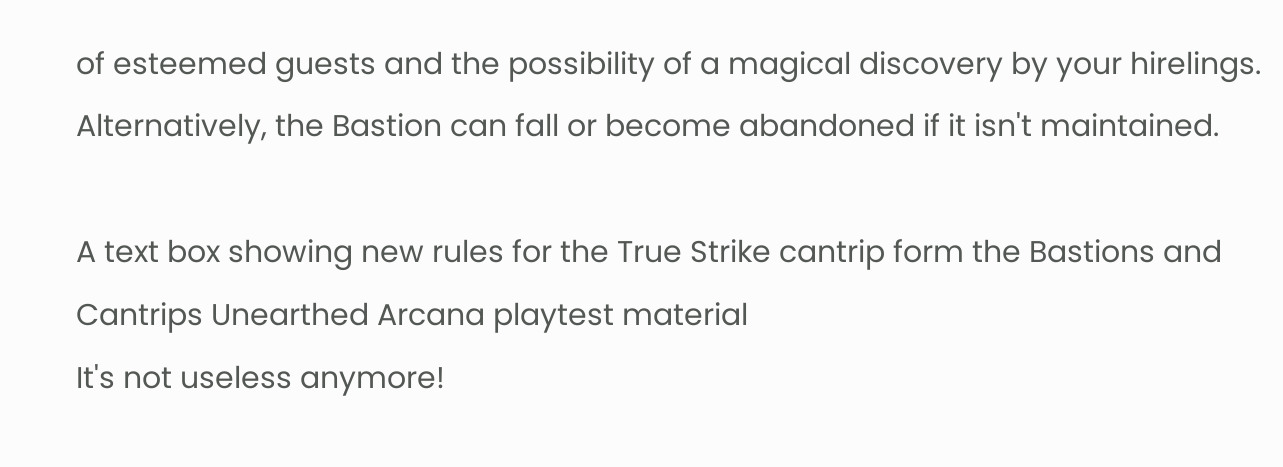of esteemed guests and the possibility of a magical discovery by your hirelings. Alternatively, the Bastion can fall or become abandoned if it isn't maintained.

A text box showing new rules for the True Strike cantrip form the Bastions and Cantrips Unearthed Arcana playtest material
It's not useless anymore!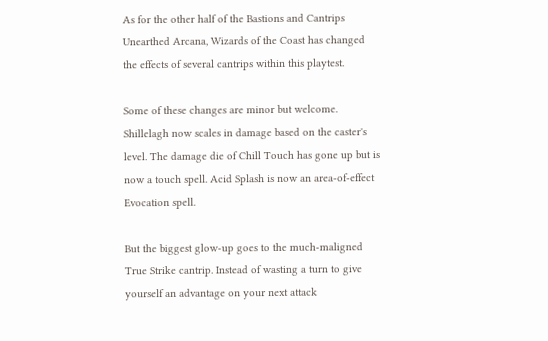As for the other half of the Bastions and Cantrips Unearthed Arcana, Wizards of the Coast has changed the effects of several cantrips within this playtest.

Some of these changes are minor but welcome. Shillelagh now scales in damage based on the caster's level. The damage die of Chill Touch has gone up but is now a touch spell. Acid Splash is now an area-of-effect Evocation spell.

But the biggest glow-up goes to the much-maligned True Strike cantrip. Instead of wasting a turn to give yourself an advantage on your next attack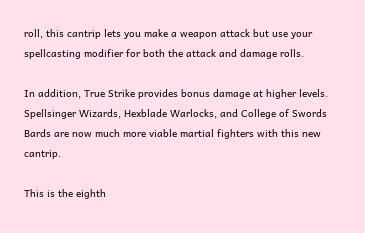roll, this cantrip lets you make a weapon attack but use your spellcasting modifier for both the attack and damage rolls.

In addition, True Strike provides bonus damage at higher levels. Spellsinger Wizards, Hexblade Warlocks, and College of Swords Bards are now much more viable martial fighters with this new cantrip.

This is the eighth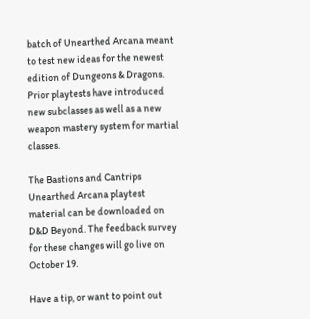batch of Unearthed Arcana meant to test new ideas for the newest edition of Dungeons & Dragons. Prior playtests have introduced new subclasses as well as a new weapon mastery system for martial classes.

The Bastions and Cantrips Unearthed Arcana playtest material can be downloaded on D&D Beyond. The feedback survey for these changes will go live on October 19.

Have a tip, or want to point out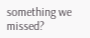something we missed?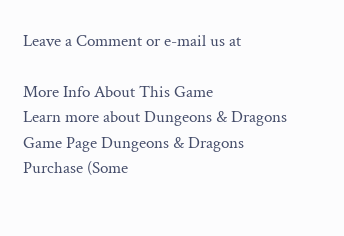Leave a Comment or e-mail us at

More Info About This Game
Learn more about Dungeons & Dragons
Game Page Dungeons & Dragons
Purchase (Some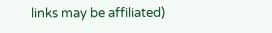links may be affiliated)